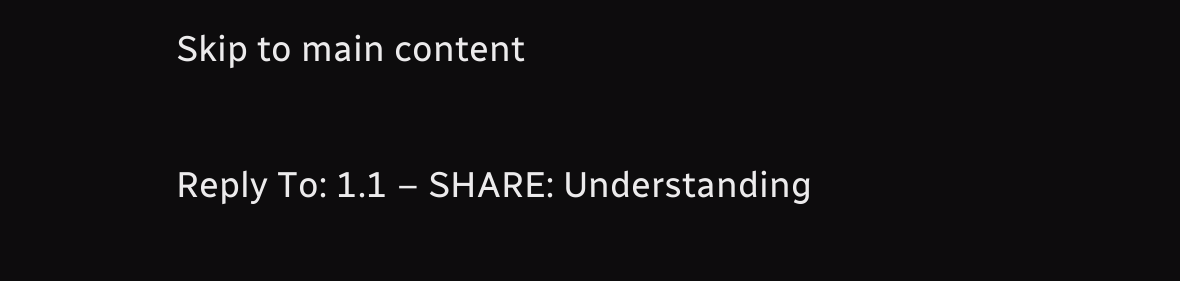Skip to main content

Reply To: 1.1 – SHARE: Understanding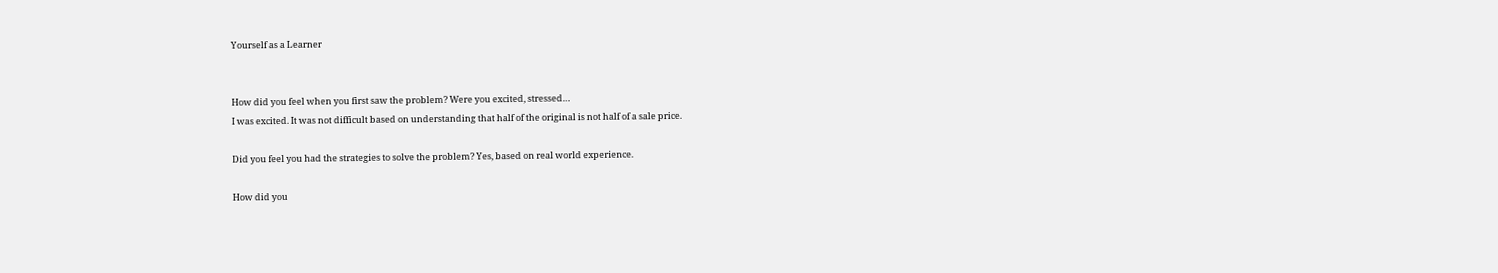Yourself as a Learner


How did you feel when you first saw the problem? Were you excited, stressed…
I was excited. It was not difficult based on understanding that half of the original is not half of a sale price.

Did you feel you had the strategies to solve the problem? Yes, based on real world experience.

How did you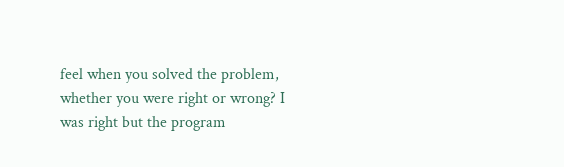feel when you solved the problem, whether you were right or wrong? I was right but the program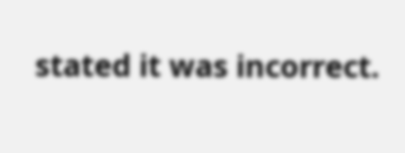stated it was incorrect.